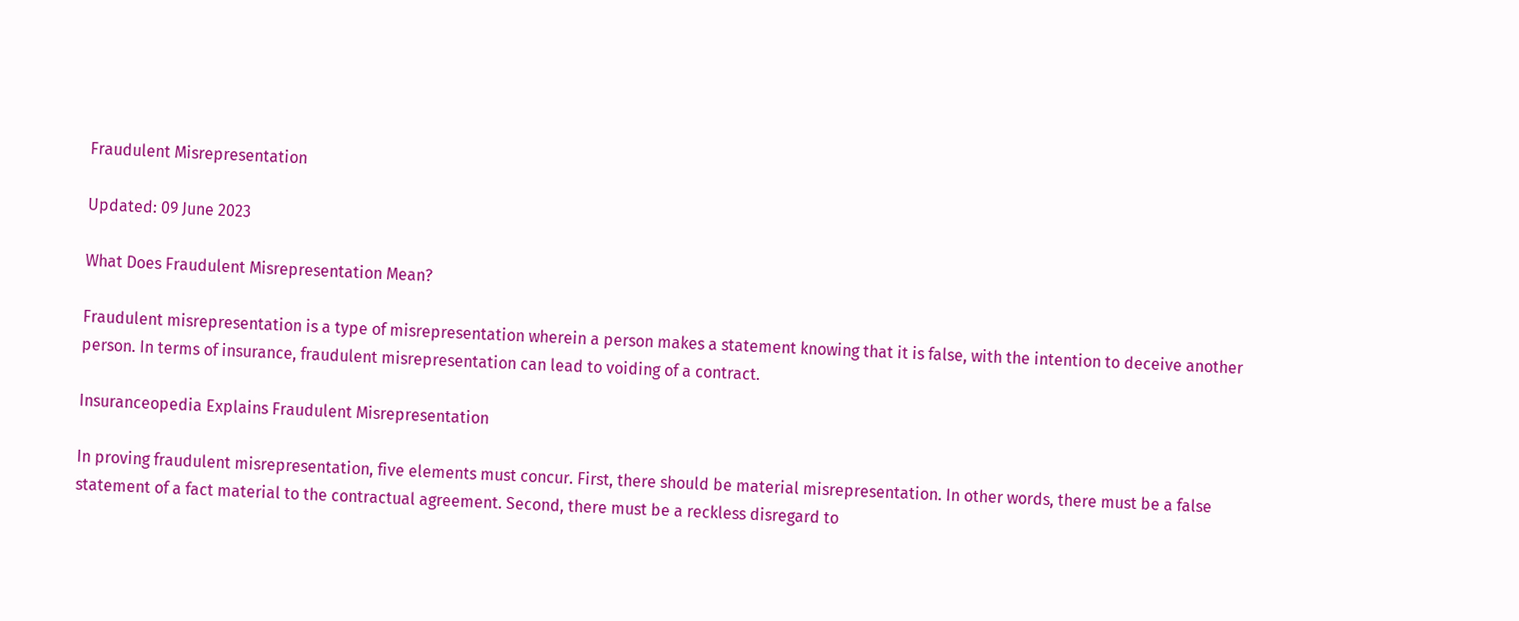Fraudulent Misrepresentation

Updated: 09 June 2023

What Does Fraudulent Misrepresentation Mean?

Fraudulent misrepresentation is a type of misrepresentation wherein a person makes a statement knowing that it is false, with the intention to deceive another person. In terms of insurance, fraudulent misrepresentation can lead to voiding of a contract.

Insuranceopedia Explains Fraudulent Misrepresentation

In proving fraudulent misrepresentation, five elements must concur. First, there should be material misrepresentation. In other words, there must be a false statement of a fact material to the contractual agreement. Second, there must be a reckless disregard to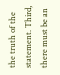the truth of the statement. Third, there must be an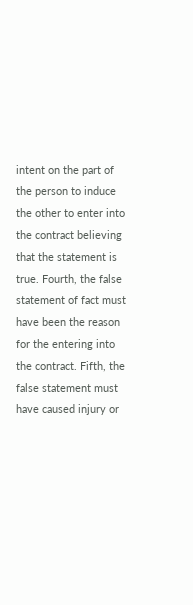intent on the part of the person to induce the other to enter into the contract believing that the statement is true. Fourth, the false statement of fact must have been the reason for the entering into the contract. Fifth, the false statement must have caused injury or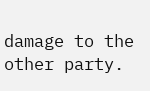damage to the other party.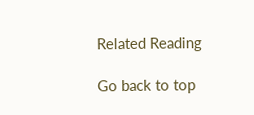Related Reading

Go back to top